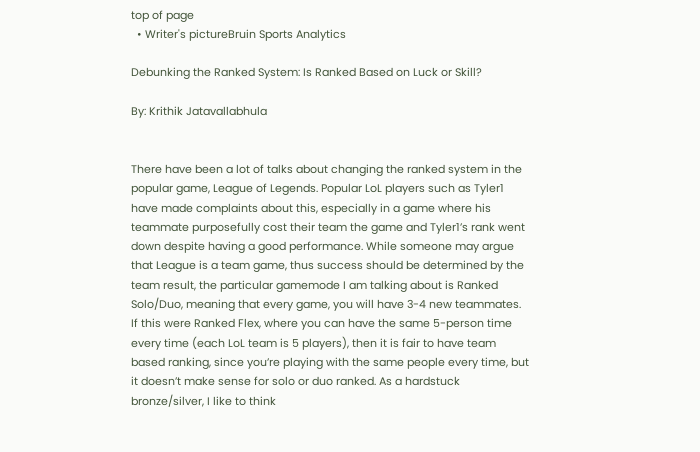top of page
  • Writer's pictureBruin Sports Analytics

Debunking the Ranked System: Is Ranked Based on Luck or Skill?

By: Krithik Jatavallabhula


There have been a lot of talks about changing the ranked system in the popular game, League of Legends. Popular LoL players such as Tyler1 have made complaints about this, especially in a game where his teammate purposefully cost their team the game and Tyler1’s rank went down despite having a good performance. While someone may argue that League is a team game, thus success should be determined by the team result, the particular gamemode I am talking about is Ranked Solo/Duo, meaning that every game, you will have 3-4 new teammates. If this were Ranked Flex, where you can have the same 5-person time every time (each LoL team is 5 players), then it is fair to have team based ranking, since you’re playing with the same people every time, but it doesn’t make sense for solo or duo ranked. As a hardstuck bronze/silver, I like to think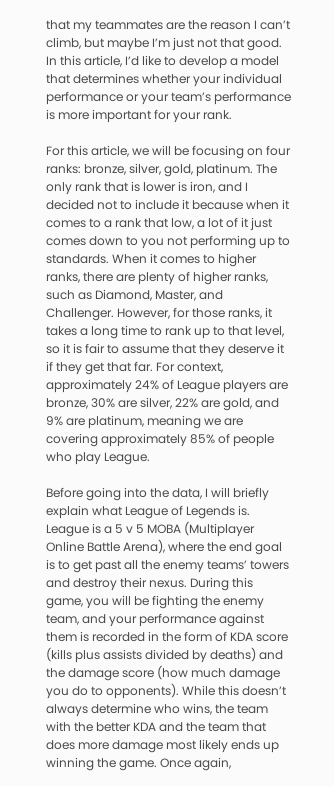that my teammates are the reason I can’t climb, but maybe I’m just not that good. In this article, I’d like to develop a model that determines whether your individual performance or your team’s performance is more important for your rank.

For this article, we will be focusing on four ranks: bronze, silver, gold, platinum. The only rank that is lower is iron, and I decided not to include it because when it comes to a rank that low, a lot of it just comes down to you not performing up to standards. When it comes to higher ranks, there are plenty of higher ranks, such as Diamond, Master, and Challenger. However, for those ranks, it takes a long time to rank up to that level, so it is fair to assume that they deserve it if they get that far. For context, approximately 24% of League players are bronze, 30% are silver, 22% are gold, and 9% are platinum, meaning we are covering approximately 85% of people who play League.

Before going into the data, I will briefly explain what League of Legends is. League is a 5 v 5 MOBA (Multiplayer Online Battle Arena), where the end goal is to get past all the enemy teams’ towers and destroy their nexus. During this game, you will be fighting the enemy team, and your performance against them is recorded in the form of KDA score (kills plus assists divided by deaths) and the damage score (how much damage you do to opponents). While this doesn’t always determine who wins, the team with the better KDA and the team that does more damage most likely ends up winning the game. Once again,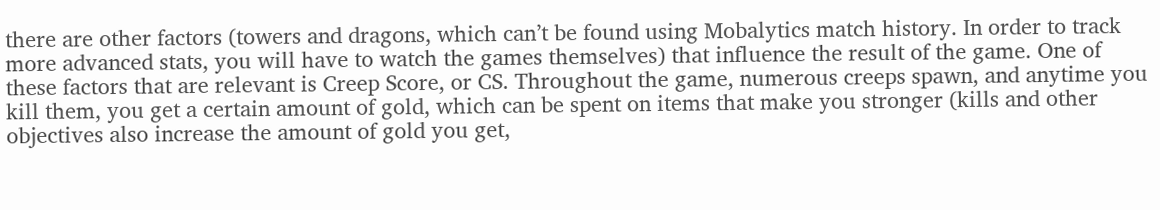there are other factors (towers and dragons, which can’t be found using Mobalytics match history. In order to track more advanced stats, you will have to watch the games themselves) that influence the result of the game. One of these factors that are relevant is Creep Score, or CS. Throughout the game, numerous creeps spawn, and anytime you kill them, you get a certain amount of gold, which can be spent on items that make you stronger (kills and other objectives also increase the amount of gold you get,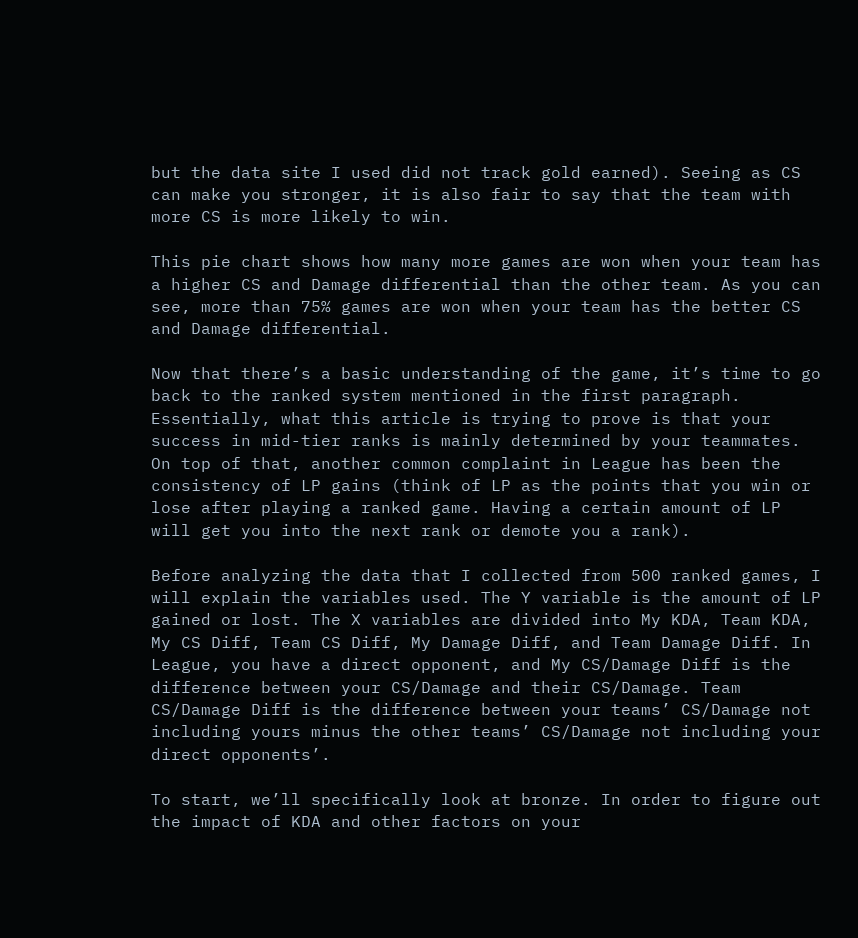but the data site I used did not track gold earned). Seeing as CS can make you stronger, it is also fair to say that the team with more CS is more likely to win.

This pie chart shows how many more games are won when your team has a higher CS and Damage differential than the other team. As you can see, more than 75% games are won when your team has the better CS and Damage differential.

Now that there’s a basic understanding of the game, it’s time to go back to the ranked system mentioned in the first paragraph. Essentially, what this article is trying to prove is that your success in mid-tier ranks is mainly determined by your teammates. On top of that, another common complaint in League has been the consistency of LP gains (think of LP as the points that you win or lose after playing a ranked game. Having a certain amount of LP will get you into the next rank or demote you a rank).

Before analyzing the data that I collected from 500 ranked games, I will explain the variables used. The Y variable is the amount of LP gained or lost. The X variables are divided into My KDA, Team KDA, My CS Diff, Team CS Diff, My Damage Diff, and Team Damage Diff. In League, you have a direct opponent, and My CS/Damage Diff is the difference between your CS/Damage and their CS/Damage. Team CS/Damage Diff is the difference between your teams’ CS/Damage not including yours minus the other teams’ CS/Damage not including your direct opponents’.

To start, we’ll specifically look at bronze. In order to figure out the impact of KDA and other factors on your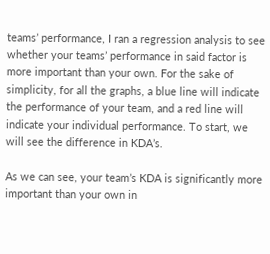teams’ performance, I ran a regression analysis to see whether your teams’ performance in said factor is more important than your own. For the sake of simplicity, for all the graphs, a blue line will indicate the performance of your team, and a red line will indicate your individual performance. To start, we will see the difference in KDA’s.

As we can see, your team’s KDA is significantly more important than your own in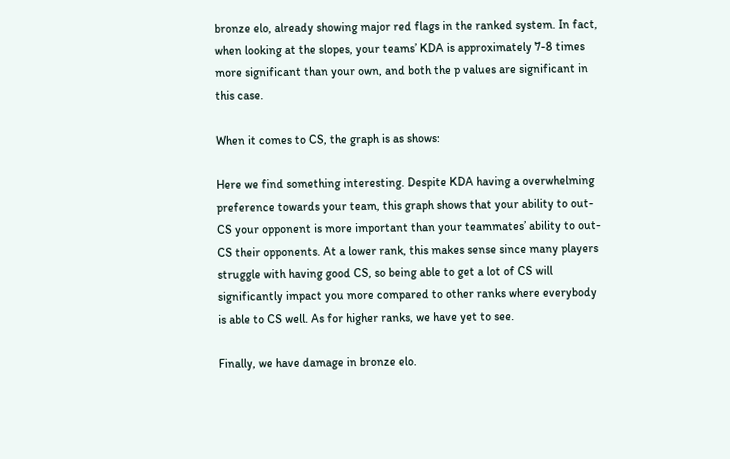bronze elo, already showing major red flags in the ranked system. In fact, when looking at the slopes, your teams’ KDA is approximately 7-8 times more significant than your own, and both the p values are significant in this case.

When it comes to CS, the graph is as shows:

Here we find something interesting. Despite KDA having a overwhelming preference towards your team, this graph shows that your ability to out-CS your opponent is more important than your teammates’ ability to out-CS their opponents. At a lower rank, this makes sense since many players struggle with having good CS, so being able to get a lot of CS will significantly impact you more compared to other ranks where everybody is able to CS well. As for higher ranks, we have yet to see.

Finally, we have damage in bronze elo.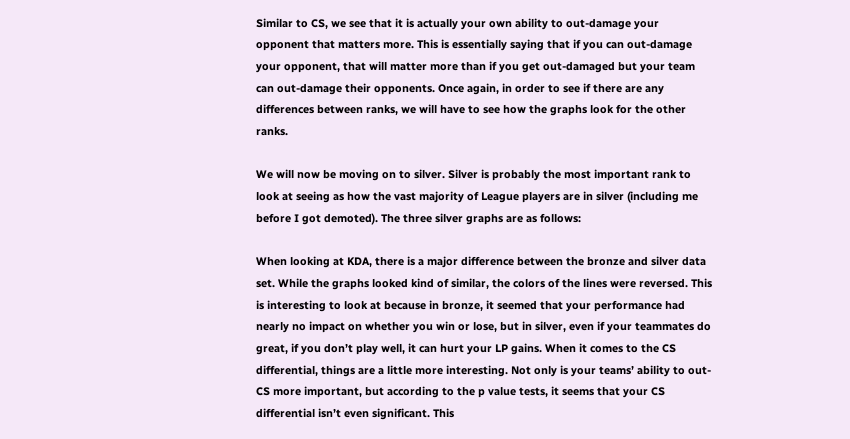Similar to CS, we see that it is actually your own ability to out-damage your opponent that matters more. This is essentially saying that if you can out-damage your opponent, that will matter more than if you get out-damaged but your team can out-damage their opponents. Once again, in order to see if there are any differences between ranks, we will have to see how the graphs look for the other ranks.

We will now be moving on to silver. Silver is probably the most important rank to look at seeing as how the vast majority of League players are in silver (including me before I got demoted). The three silver graphs are as follows:

When looking at KDA, there is a major difference between the bronze and silver data set. While the graphs looked kind of similar, the colors of the lines were reversed. This is interesting to look at because in bronze, it seemed that your performance had nearly no impact on whether you win or lose, but in silver, even if your teammates do great, if you don’t play well, it can hurt your LP gains. When it comes to the CS differential, things are a little more interesting. Not only is your teams’ ability to out-CS more important, but according to the p value tests, it seems that your CS differential isn’t even significant. This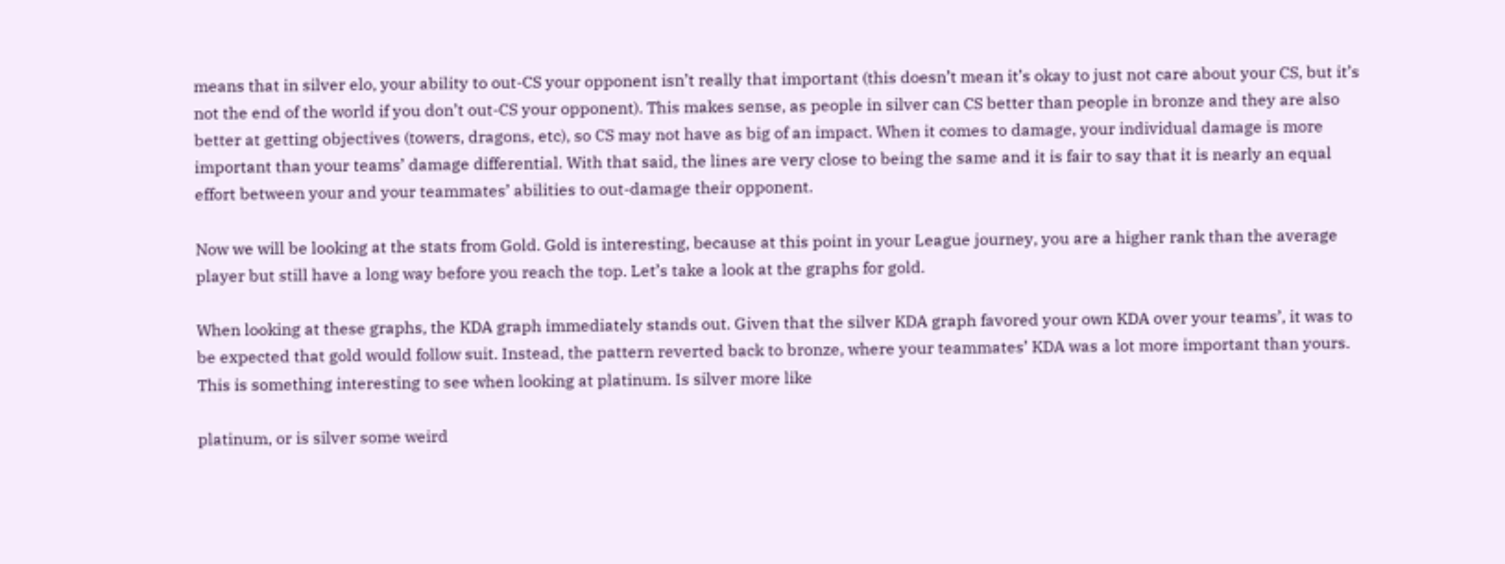means that in silver elo, your ability to out-CS your opponent isn’t really that important (this doesn’t mean it’s okay to just not care about your CS, but it’s not the end of the world if you don’t out-CS your opponent). This makes sense, as people in silver can CS better than people in bronze and they are also better at getting objectives (towers, dragons, etc), so CS may not have as big of an impact. When it comes to damage, your individual damage is more important than your teams’ damage differential. With that said, the lines are very close to being the same and it is fair to say that it is nearly an equal effort between your and your teammates’ abilities to out-damage their opponent.

Now we will be looking at the stats from Gold. Gold is interesting, because at this point in your League journey, you are a higher rank than the average player but still have a long way before you reach the top. Let’s take a look at the graphs for gold.

When looking at these graphs, the KDA graph immediately stands out. Given that the silver KDA graph favored your own KDA over your teams’, it was to be expected that gold would follow suit. Instead, the pattern reverted back to bronze, where your teammates’ KDA was a lot more important than yours. This is something interesting to see when looking at platinum. Is silver more like

platinum, or is silver some weird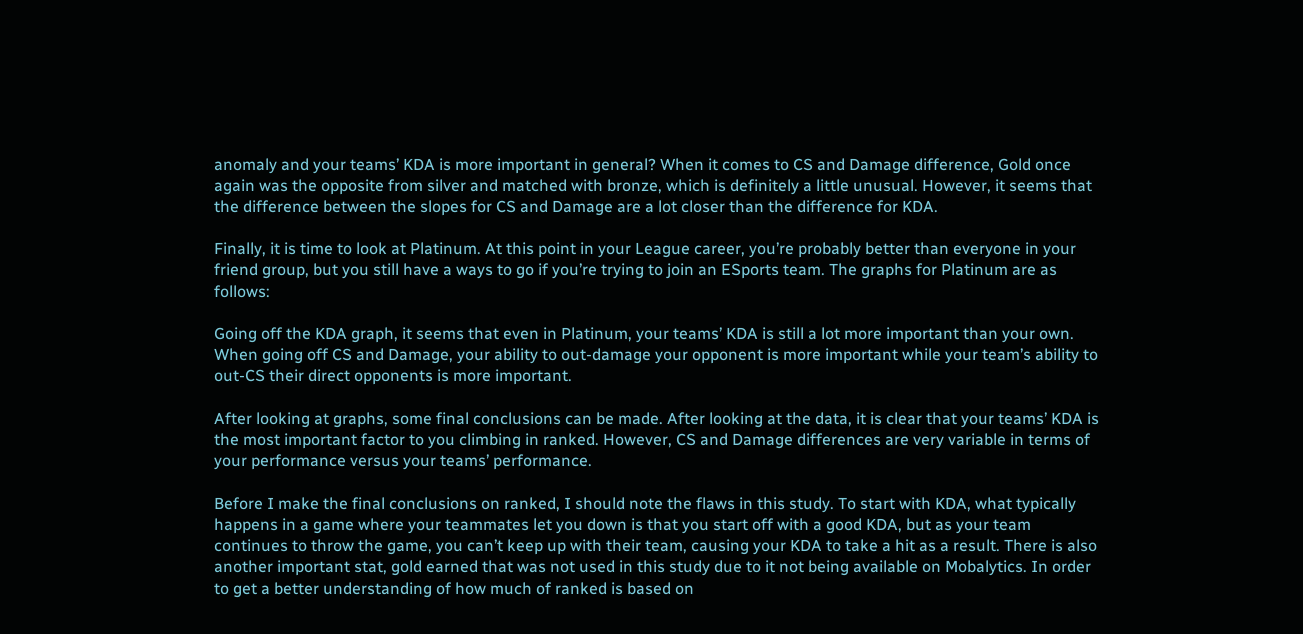anomaly and your teams’ KDA is more important in general? When it comes to CS and Damage difference, Gold once again was the opposite from silver and matched with bronze, which is definitely a little unusual. However, it seems that the difference between the slopes for CS and Damage are a lot closer than the difference for KDA.

Finally, it is time to look at Platinum. At this point in your League career, you’re probably better than everyone in your friend group, but you still have a ways to go if you’re trying to join an ESports team. The graphs for Platinum are as follows:

Going off the KDA graph, it seems that even in Platinum, your teams’ KDA is still a lot more important than your own. When going off CS and Damage, your ability to out-damage your opponent is more important while your team’s ability to out-CS their direct opponents is more important.

After looking at graphs, some final conclusions can be made. After looking at the data, it is clear that your teams’ KDA is the most important factor to you climbing in ranked. However, CS and Damage differences are very variable in terms of your performance versus your teams’ performance.

Before I make the final conclusions on ranked, I should note the flaws in this study. To start with KDA, what typically happens in a game where your teammates let you down is that you start off with a good KDA, but as your team continues to throw the game, you can’t keep up with their team, causing your KDA to take a hit as a result. There is also another important stat, gold earned that was not used in this study due to it not being available on Mobalytics. In order to get a better understanding of how much of ranked is based on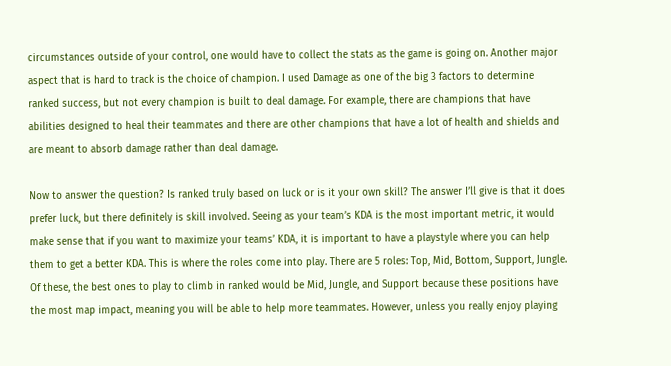circumstances outside of your control, one would have to collect the stats as the game is going on. Another major aspect that is hard to track is the choice of champion. I used Damage as one of the big 3 factors to determine ranked success, but not every champion is built to deal damage. For example, there are champions that have abilities designed to heal their teammates and there are other champions that have a lot of health and shields and are meant to absorb damage rather than deal damage.

Now to answer the question? Is ranked truly based on luck or is it your own skill? The answer I’ll give is that it does prefer luck, but there definitely is skill involved. Seeing as your team’s KDA is the most important metric, it would make sense that if you want to maximize your teams’ KDA, it is important to have a playstyle where you can help them to get a better KDA. This is where the roles come into play. There are 5 roles: Top, Mid, Bottom, Support, Jungle. Of these, the best ones to play to climb in ranked would be Mid, Jungle, and Support because these positions have the most map impact, meaning you will be able to help more teammates. However, unless you really enjoy playing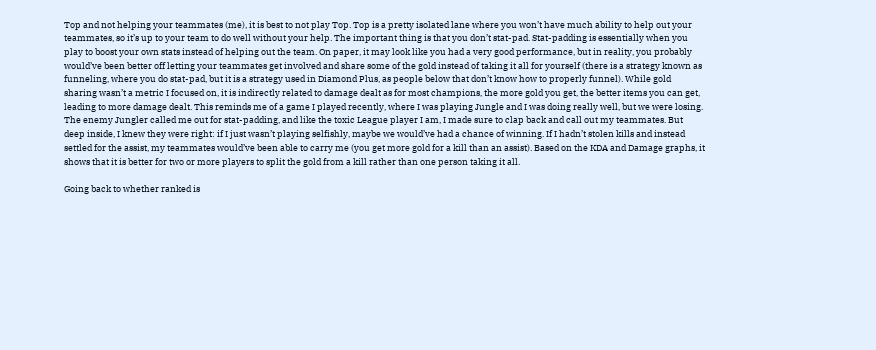Top and not helping your teammates (me), it is best to not play Top. Top is a pretty isolated lane where you won’t have much ability to help out your teammates, so it’s up to your team to do well without your help. The important thing is that you don’t stat-pad. Stat-padding is essentially when you play to boost your own stats instead of helping out the team. On paper, it may look like you had a very good performance, but in reality, you probably would’ve been better off letting your teammates get involved and share some of the gold instead of taking it all for yourself (there is a strategy known as funneling, where you do stat-pad, but it is a strategy used in Diamond Plus, as people below that don’t know how to properly funnel). While gold sharing wasn’t a metric I focused on, it is indirectly related to damage dealt as for most champions, the more gold you get, the better items you can get, leading to more damage dealt. This reminds me of a game I played recently, where I was playing Jungle and I was doing really well, but we were losing. The enemy Jungler called me out for stat-padding, and like the toxic League player I am, I made sure to clap back and call out my teammates. But deep inside, I knew they were right: if I just wasn’t playing selfishly, maybe we would’ve had a chance of winning. If I hadn’t stolen kills and instead settled for the assist, my teammates would’ve been able to carry me (you get more gold for a kill than an assist). Based on the KDA and Damage graphs, it shows that it is better for two or more players to split the gold from a kill rather than one person taking it all.

Going back to whether ranked is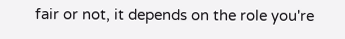fair or not, it depends on the role you're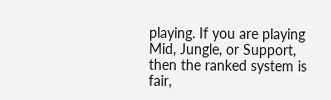playing. If you are playing Mid, Jungle, or Support, then the ranked system is fair,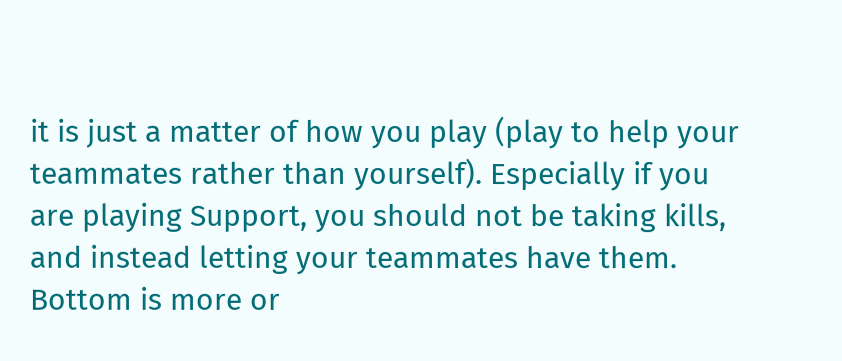it is just a matter of how you play (play to help your teammates rather than yourself). Especially if you are playing Support, you should not be taking kills, and instead letting your teammates have them. Bottom is more or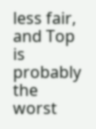less fair, and Top is probably the worst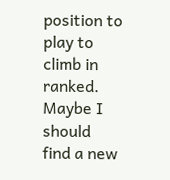position to play to climb in ranked. Maybe I should find a new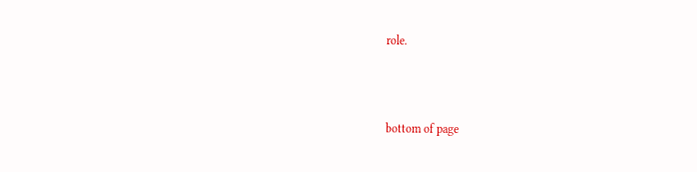role.



bottom of page